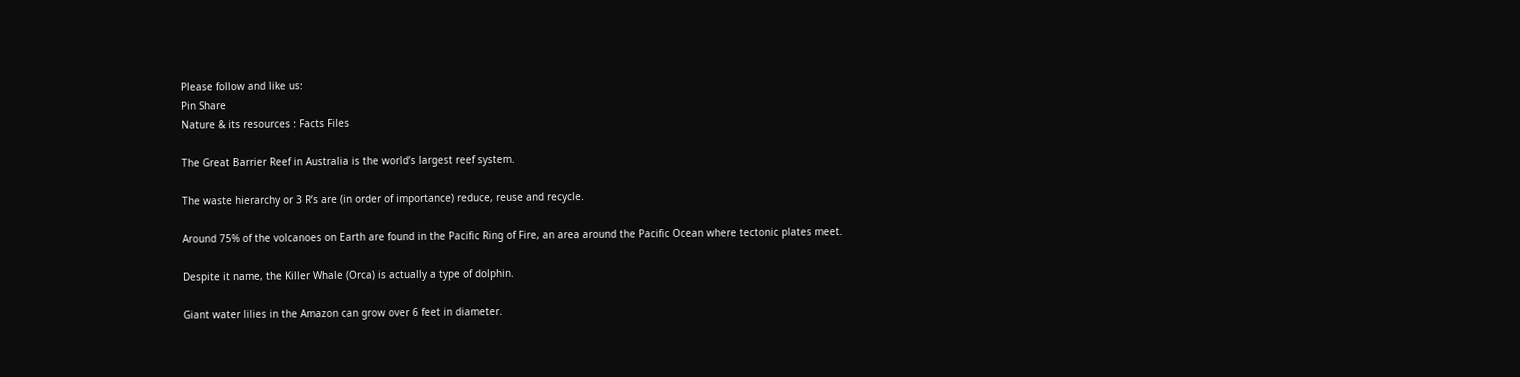Please follow and like us:
Pin Share
Nature & its resources : Facts Files

The Great Barrier Reef in Australia is the world’s largest reef system.

The waste hierarchy or 3 R’s are (in order of importance) reduce, reuse and recycle.

Around 75% of the volcanoes on Earth are found in the Pacific Ring of Fire, an area around the Pacific Ocean where tectonic plates meet.

Despite it name, the Killer Whale (Orca) is actually a type of dolphin.

Giant water lilies in the Amazon can grow over 6 feet in diameter.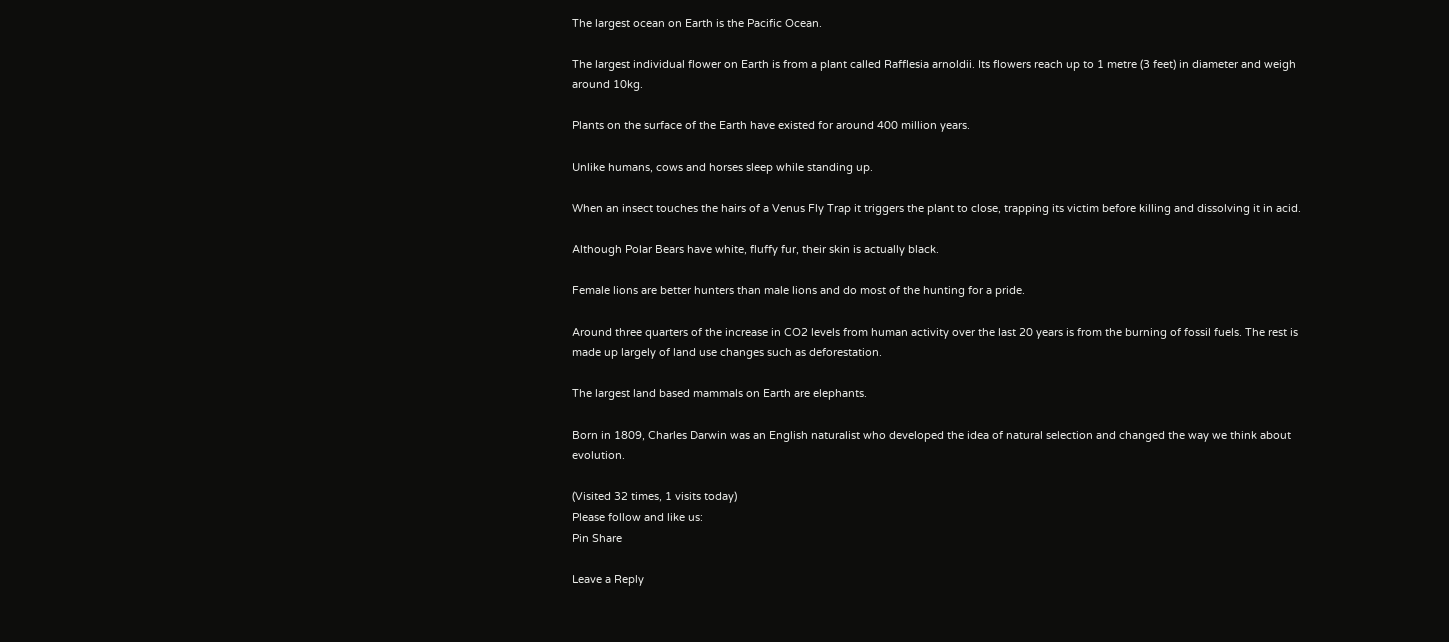The largest ocean on Earth is the Pacific Ocean.

The largest individual flower on Earth is from a plant called Rafflesia arnoldii. Its flowers reach up to 1 metre (3 feet) in diameter and weigh around 10kg.

Plants on the surface of the Earth have existed for around 400 million years.

Unlike humans, cows and horses sleep while standing up.

When an insect touches the hairs of a Venus Fly Trap it triggers the plant to close, trapping its victim before killing and dissolving it in acid.

Although Polar Bears have white, fluffy fur, their skin is actually black.

Female lions are better hunters than male lions and do most of the hunting for a pride.

Around three quarters of the increase in CO2 levels from human activity over the last 20 years is from the burning of fossil fuels. The rest is made up largely of land use changes such as deforestation.

The largest land based mammals on Earth are elephants.

Born in 1809, Charles Darwin was an English naturalist who developed the idea of natural selection and changed the way we think about evolution.

(Visited 32 times, 1 visits today)
Please follow and like us:
Pin Share

Leave a Reply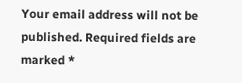Your email address will not be published. Required fields are marked *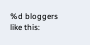%d bloggers like this: